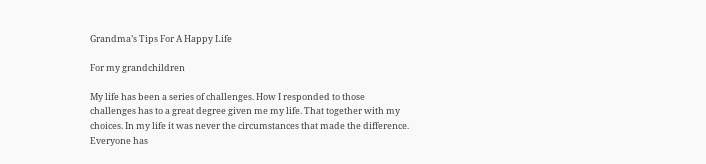Grandma’s Tips For A Happy Life

For my grandchildren

My life has been a series of challenges. How I responded to those challenges has to a great degree given me my life. That together with my choices. In my life it was never the circumstances that made the difference. Everyone has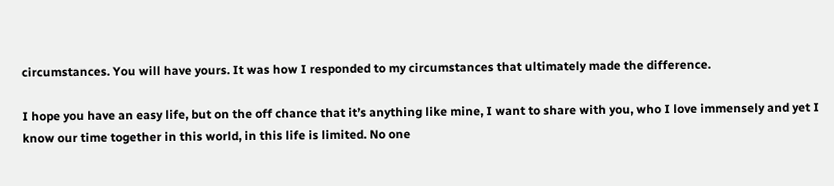circumstances. You will have yours. It was how I responded to my circumstances that ultimately made the difference.

I hope you have an easy life, but on the off chance that it’s anything like mine, I want to share with you, who I love immensely and yet I know our time together in this world, in this life is limited. No one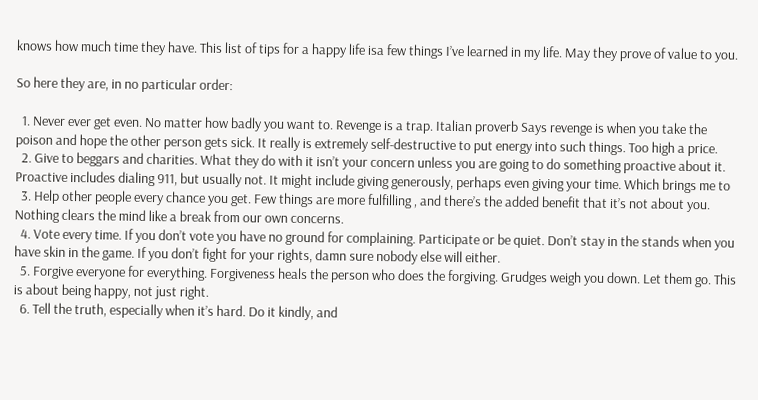knows how much time they have. This list of tips for a happy life isa few things I’ve learned in my life. May they prove of value to you.

So here they are, in no particular order:

  1. Never ever get even. No matter how badly you want to. Revenge is a trap. Italian proverb Says revenge is when you take the poison and hope the other person gets sick. It really is extremely self-destructive to put energy into such things. Too high a price.
  2. Give to beggars and charities. What they do with it isn’t your concern unless you are going to do something proactive about it. Proactive includes dialing 911, but usually not. It might include giving generously, perhaps even giving your time. Which brings me to
  3. Help other people every chance you get. Few things are more fulfilling , and there’s the added benefit that it’s not about you. Nothing clears the mind like a break from our own concerns.
  4. Vote every time. If you don’t vote you have no ground for complaining. Participate or be quiet. Don’t stay in the stands when you have skin in the game. If you don’t fight for your rights, damn sure nobody else will either.
  5. Forgive everyone for everything. Forgiveness heals the person who does the forgiving. Grudges weigh you down. Let them go. This is about being happy, not just right.
  6. Tell the truth, especially when it’s hard. Do it kindly, and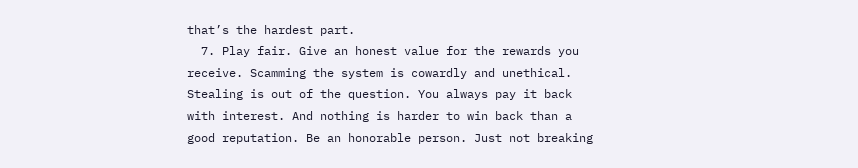that’s the hardest part.
  7. Play fair. Give an honest value for the rewards you receive. Scamming the system is cowardly and unethical. Stealing is out of the question. You always pay it back with interest. And nothing is harder to win back than a good reputation. Be an honorable person. Just not breaking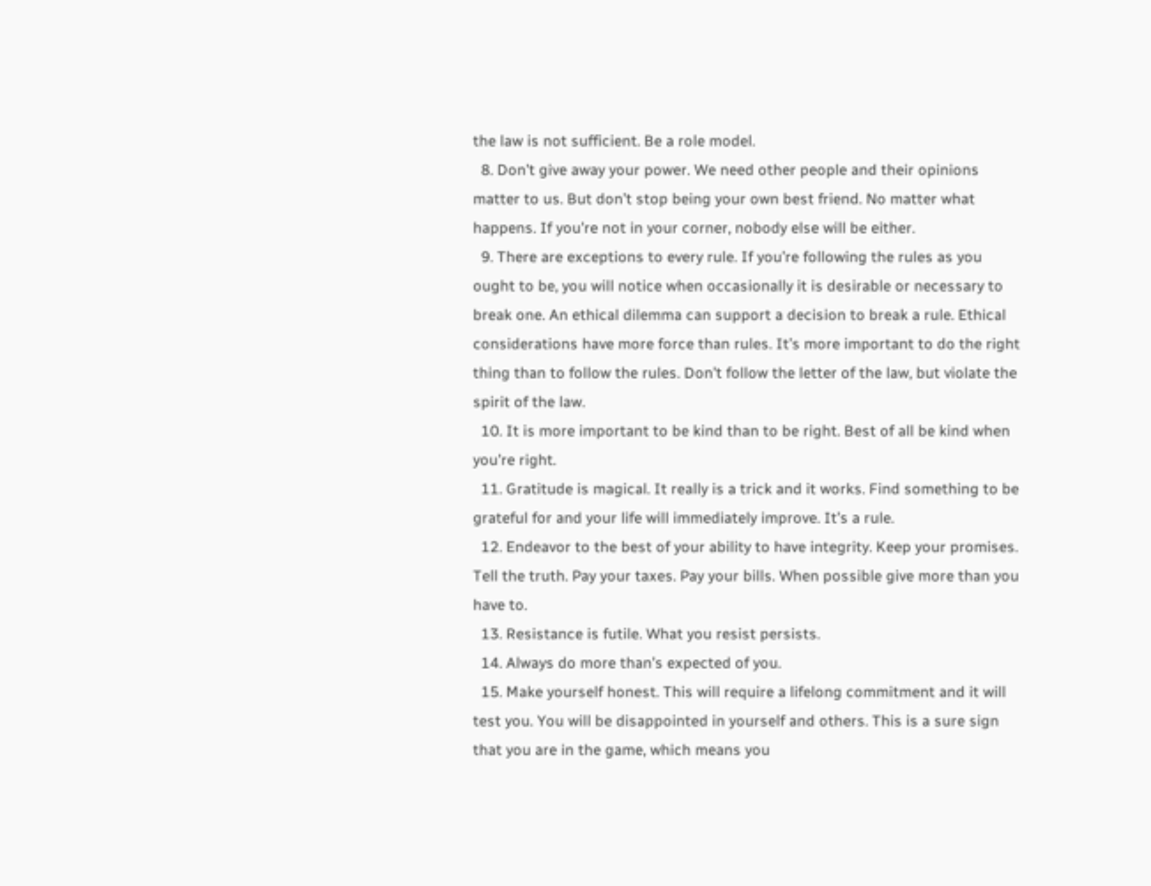the law is not sufficient. Be a role model.
  8. Don’t give away your power. We need other people and their opinions matter to us. But don’t stop being your own best friend. No matter what happens. If you’re not in your corner, nobody else will be either.
  9. There are exceptions to every rule. If you’re following the rules as you ought to be, you will notice when occasionally it is desirable or necessary to break one. An ethical dilemma can support a decision to break a rule. Ethical considerations have more force than rules. It’s more important to do the right thing than to follow the rules. Don’t follow the letter of the law, but violate the spirit of the law.
  10. It is more important to be kind than to be right. Best of all be kind when you’re right.
  11. Gratitude is magical. It really is a trick and it works. Find something to be grateful for and your life will immediately improve. It’s a rule.
  12. Endeavor to the best of your ability to have integrity. Keep your promises. Tell the truth. Pay your taxes. Pay your bills. When possible give more than you have to.
  13. Resistance is futile. What you resist persists.
  14. Always do more than’s expected of you.
  15. Make yourself honest. This will require a lifelong commitment and it will test you. You will be disappointed in yourself and others. This is a sure sign that you are in the game, which means you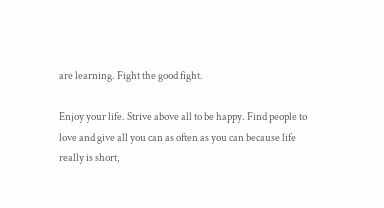are learning. Fight the good fight.

Enjoy your life. Strive above all to be happy. Find people to love and give all you can as often as you can because life really is short,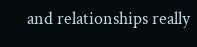and relationships really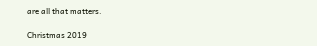are all that matters.

Christmas 2019